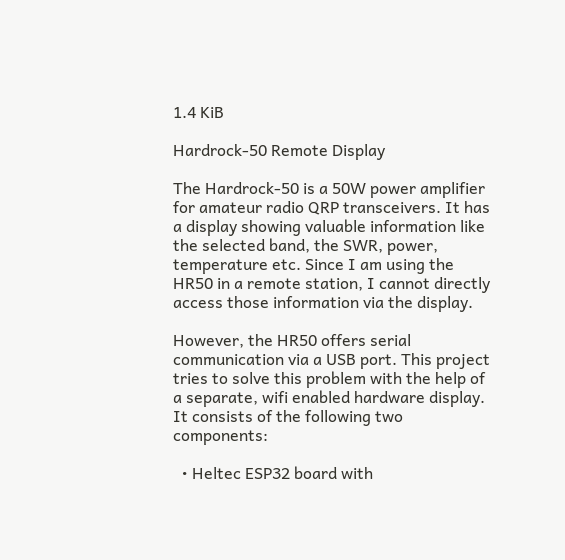1.4 KiB

Hardrock-50 Remote Display

The Hardrock-50 is a 50W power amplifier for amateur radio QRP transceivers. It has a display showing valuable information like the selected band, the SWR, power, temperature etc. Since I am using the HR50 in a remote station, I cannot directly access those information via the display.

However, the HR50 offers serial communication via a USB port. This project tries to solve this problem with the help of a separate, wifi enabled hardware display. It consists of the following two components:

  • Heltec ESP32 board with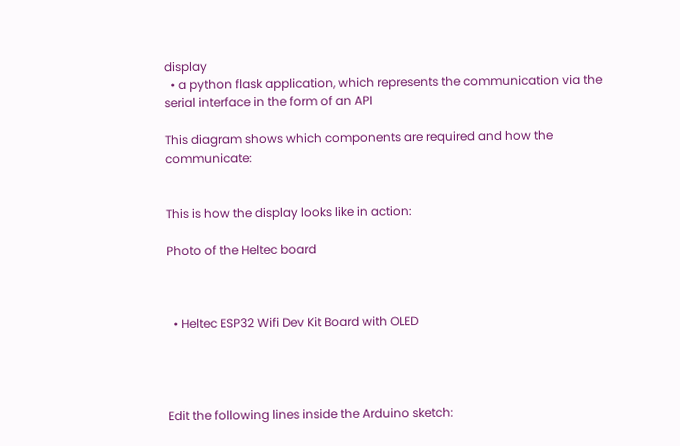display
  • a python flask application, which represents the communication via the serial interface in the form of an API

This diagram shows which components are required and how the communicate:


This is how the display looks like in action:

Photo of the Heltec board



  • Heltec ESP32 Wifi Dev Kit Board with OLED




Edit the following lines inside the Arduino sketch: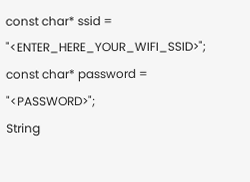const char* ssid = "<ENTER_HERE_YOUR_WIFI_SSID>";
const char* password = "<PASSWORD>";
String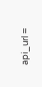api_url =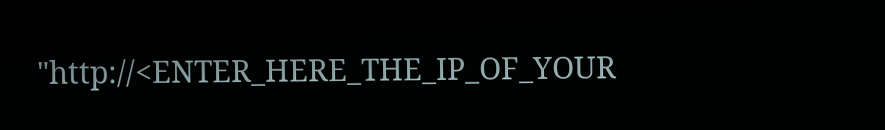"http://<ENTER_HERE_THE_IP_OF_YOUR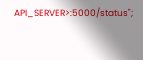API_SERVER>:5000/status";